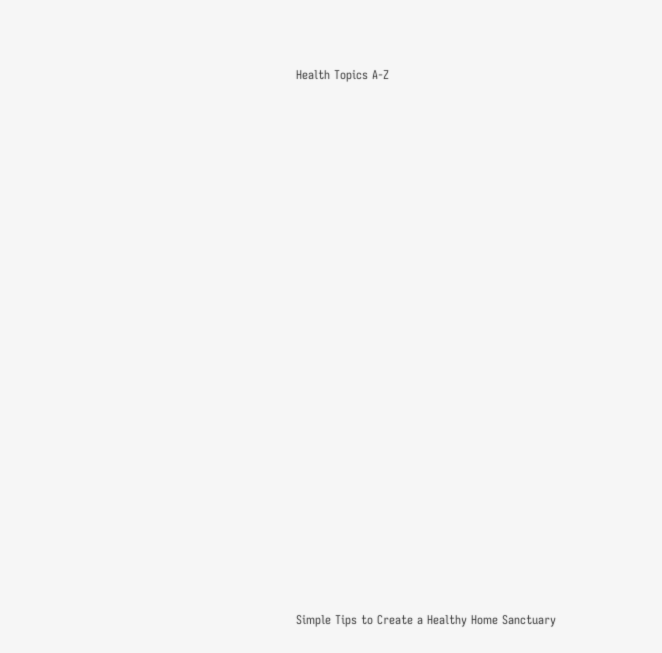Health Topics A-Z




























Simple Tips to Create a Healthy Home Sanctuary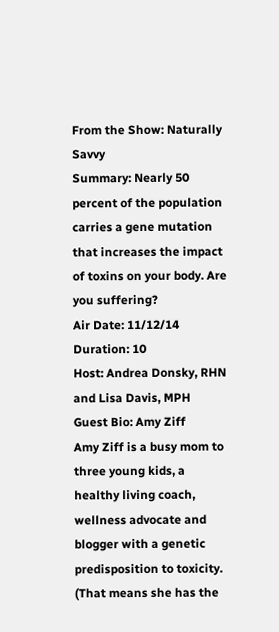From the Show: Naturally Savvy
Summary: Nearly 50 percent of the population carries a gene mutation that increases the impact of toxins on your body. Are you suffering?
Air Date: 11/12/14
Duration: 10
Host: Andrea Donsky, RHN and Lisa Davis, MPH
Guest Bio: Amy Ziff
Amy Ziff is a busy mom to three young kids, a healthy living coach, wellness advocate and blogger with a genetic predisposition to toxicity. (That means she has the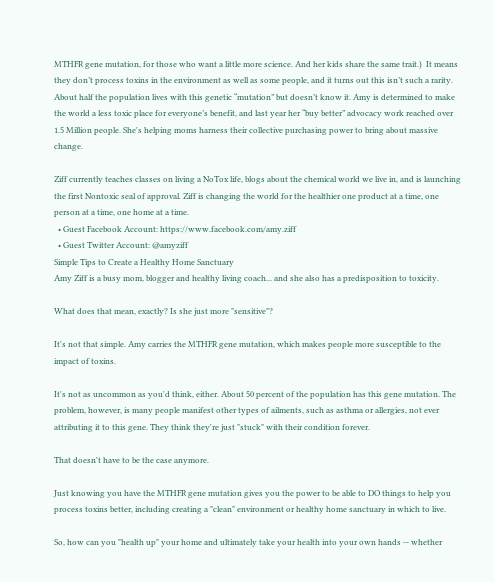MTHFR gene mutation, for those who want a little more science. And her kids share the same trait.)  It means they don’t process toxins in the environment as well as some people, and it turns out this isn’t such a rarity. About half the population lives with this genetic “mutation” but doesn’t know it. Amy is determined to make the world a less toxic place for everyone’s benefit, and last year her “buy better” advocacy work reached over 1.5 Million people. She's helping moms harness their collective purchasing power to bring about massive change.

Ziff currently teaches classes on living a NoTox life, blogs about the chemical world we live in, and is launching the first Nontoxic seal of approval. Ziff is changing the world for the healthier one product at a time, one person at a time, one home at a time.
  • Guest Facebook Account: https://www.facebook.com/amy.ziff
  • Guest Twitter Account: @amyziff
Simple Tips to Create a Healthy Home Sanctuary
Amy Ziff is a busy mom, blogger and healthy living coach... and she also has a predisposition to toxicity.

What does that mean, exactly? Is she just more "sensitive"?

It's not that simple. Amy carries the MTHFR gene mutation, which makes people more susceptible to the impact of toxins.

It's not as uncommon as you'd think, either. About 50 percent of the population has this gene mutation. The problem, however, is many people manifest other types of ailments, such as asthma or allergies, not ever attributing it to this gene. They think they're just "stuck" with their condition forever.

That doesn't have to be the case anymore.

Just knowing you have the MTHFR gene mutation gives you the power to be able to DO things to help you process toxins better, including creating a "clean" environment or healthy home sanctuary in which to live.

So, how can you "health up" your home and ultimately take your health into your own hands -- whether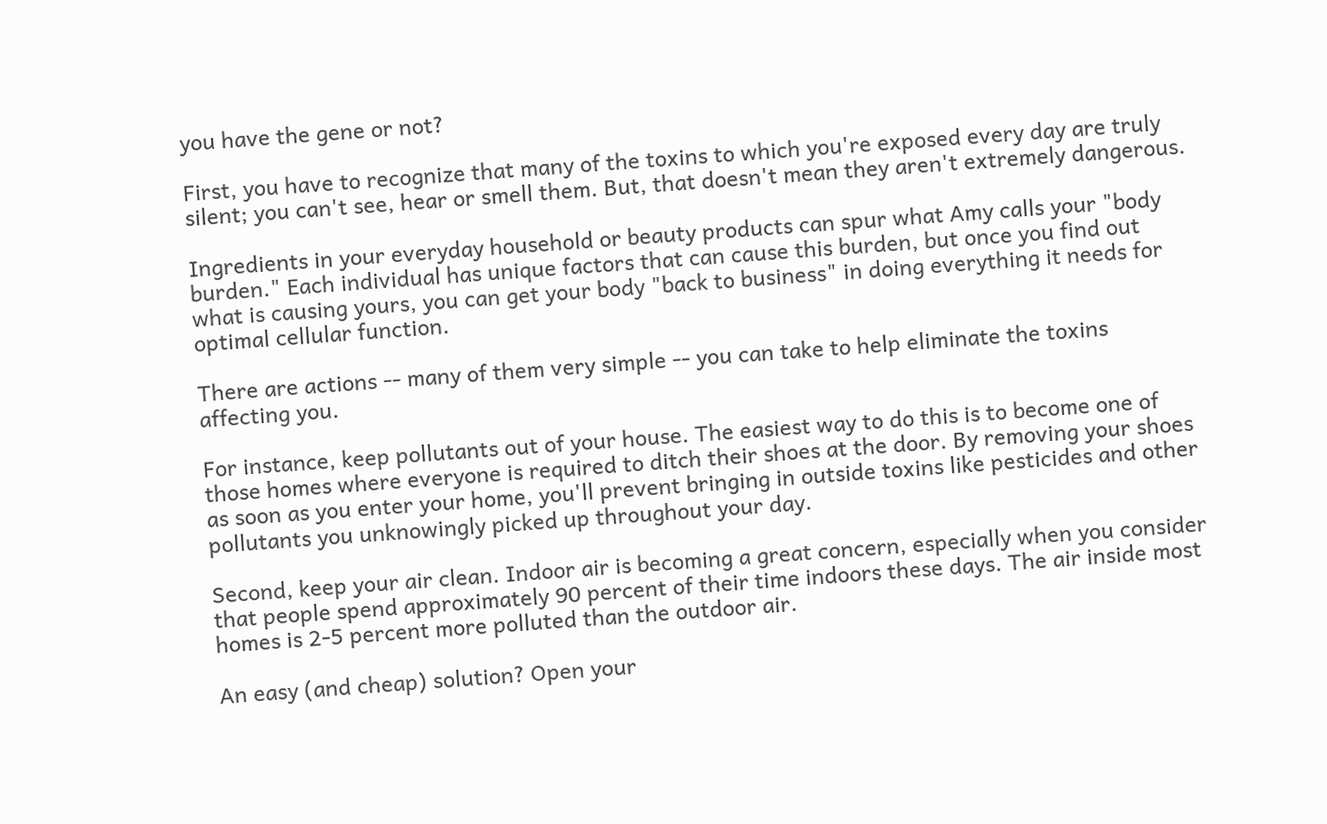you have the gene or not?

First, you have to recognize that many of the toxins to which you're exposed every day are truly silent; you can't see, hear or smell them. But, that doesn't mean they aren't extremely dangerous.

Ingredients in your everyday household or beauty products can spur what Amy calls your "body burden." Each individual has unique factors that can cause this burden, but once you find out what is causing yours, you can get your body "back to business" in doing everything it needs for optimal cellular function.

There are actions -- many of them very simple -- you can take to help eliminate the toxins affecting you.

For instance, keep pollutants out of your house. The easiest way to do this is to become one of those homes where everyone is required to ditch their shoes at the door. By removing your shoes as soon as you enter your home, you'll prevent bringing in outside toxins like pesticides and other pollutants you unknowingly picked up throughout your day.

Second, keep your air clean. Indoor air is becoming a great concern, especially when you consider that people spend approximately 90 percent of their time indoors these days. The air inside most homes is 2-5 percent more polluted than the outdoor air.

An easy (and cheap) solution? Open your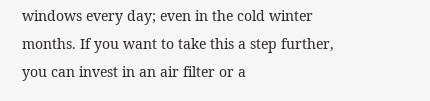windows every day; even in the cold winter months. If you want to take this a step further, you can invest in an air filter or a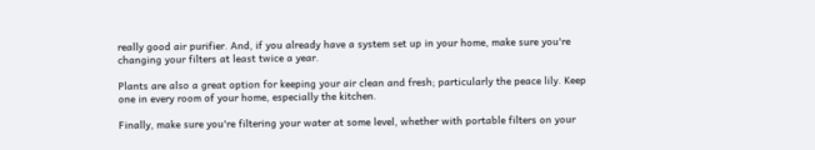really good air purifier. And, if you already have a system set up in your home, make sure you're changing your filters at least twice a year.

Plants are also a great option for keeping your air clean and fresh; particularly the peace lily. Keep one in every room of your home, especially the kitchen.

Finally, make sure you're filtering your water at some level, whether with portable filters on your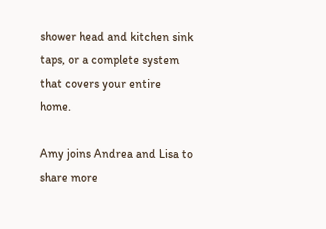shower head and kitchen sink taps, or a complete system that covers your entire home.

Amy joins Andrea and Lisa to share more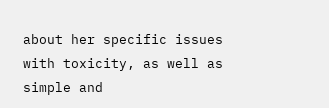about her specific issues with toxicity, as well as simple and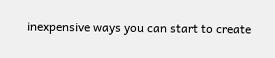inexpensive ways you can start to create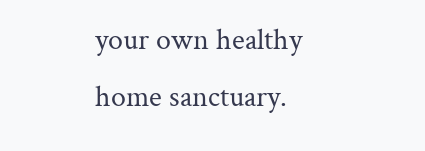your own healthy home sanctuary.